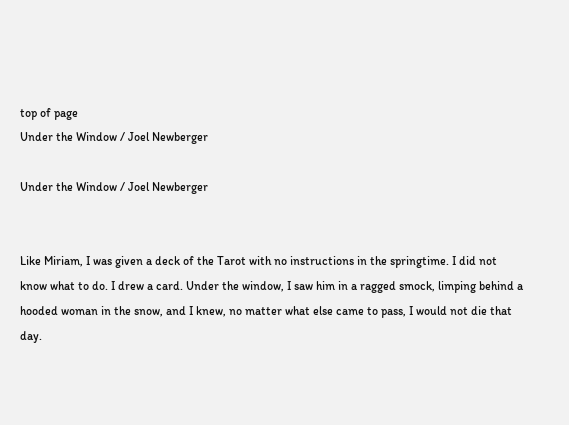top of page
Under the Window / Joel Newberger

Under the Window / Joel Newberger


Like Miriam, I was given a deck of the Tarot with no instructions in the springtime. I did not know what to do. I drew a card. Under the window, I saw him in a ragged smock, limping behind a hooded woman in the snow, and I knew, no matter what else came to pass, I would not die that day.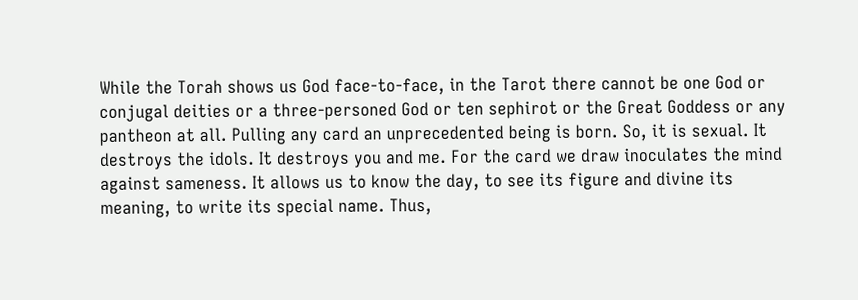While the Torah shows us God face-to-face, in the Tarot there cannot be one God or conjugal deities or a three-personed God or ten sephirot or the Great Goddess or any pantheon at all. Pulling any card an unprecedented being is born. So, it is sexual. It destroys the idols. It destroys you and me. For the card we draw inoculates the mind against sameness. It allows us to know the day, to see its figure and divine its meaning, to write its special name. Thus,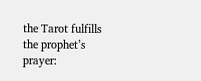the Tarot fulfills the prophet’s prayer: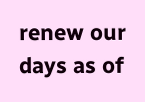renew our days as of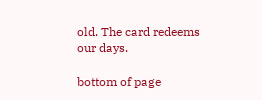old. The card redeems our days.

bottom of page